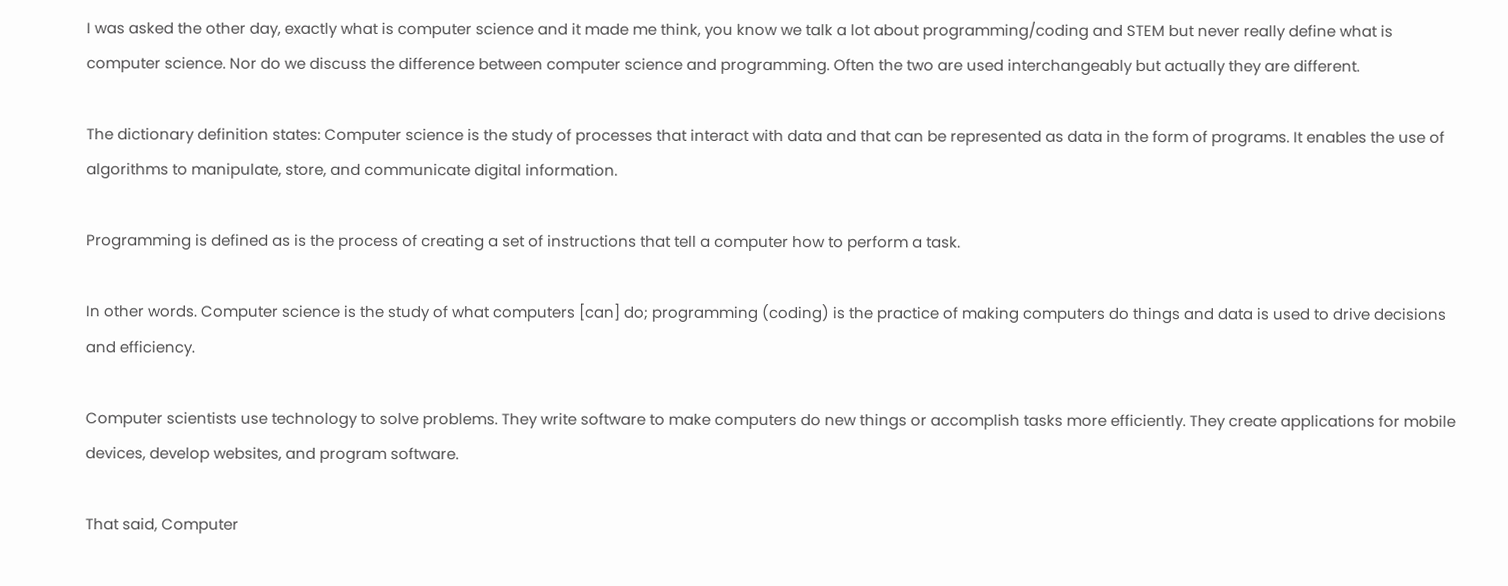I was asked the other day, exactly what is computer science and it made me think, you know we talk a lot about programming/coding and STEM but never really define what is computer science. Nor do we discuss the difference between computer science and programming. Often the two are used interchangeably but actually they are different.

The dictionary definition states: Computer science is the study of processes that interact with data and that can be represented as data in the form of programs. It enables the use of algorithms to manipulate, store, and communicate digital information.

Programming is defined as is the process of creating a set of instructions that tell a computer how to perform a task.

In other words. Computer science is the study of what computers [can] do; programming (coding) is the practice of making computers do things and data is used to drive decisions and efficiency.

Computer scientists use technology to solve problems. They write software to make computers do new things or accomplish tasks more efficiently. They create applications for mobile devices, develop websites, and program software.

That said, Computer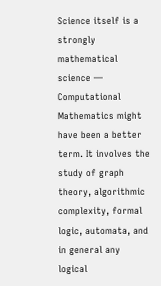Science itself is a strongly mathematical science — Computational Mathematics might have been a better term. It involves the study of graph theory, algorithmic complexity, formal logic, automata, and in general any logical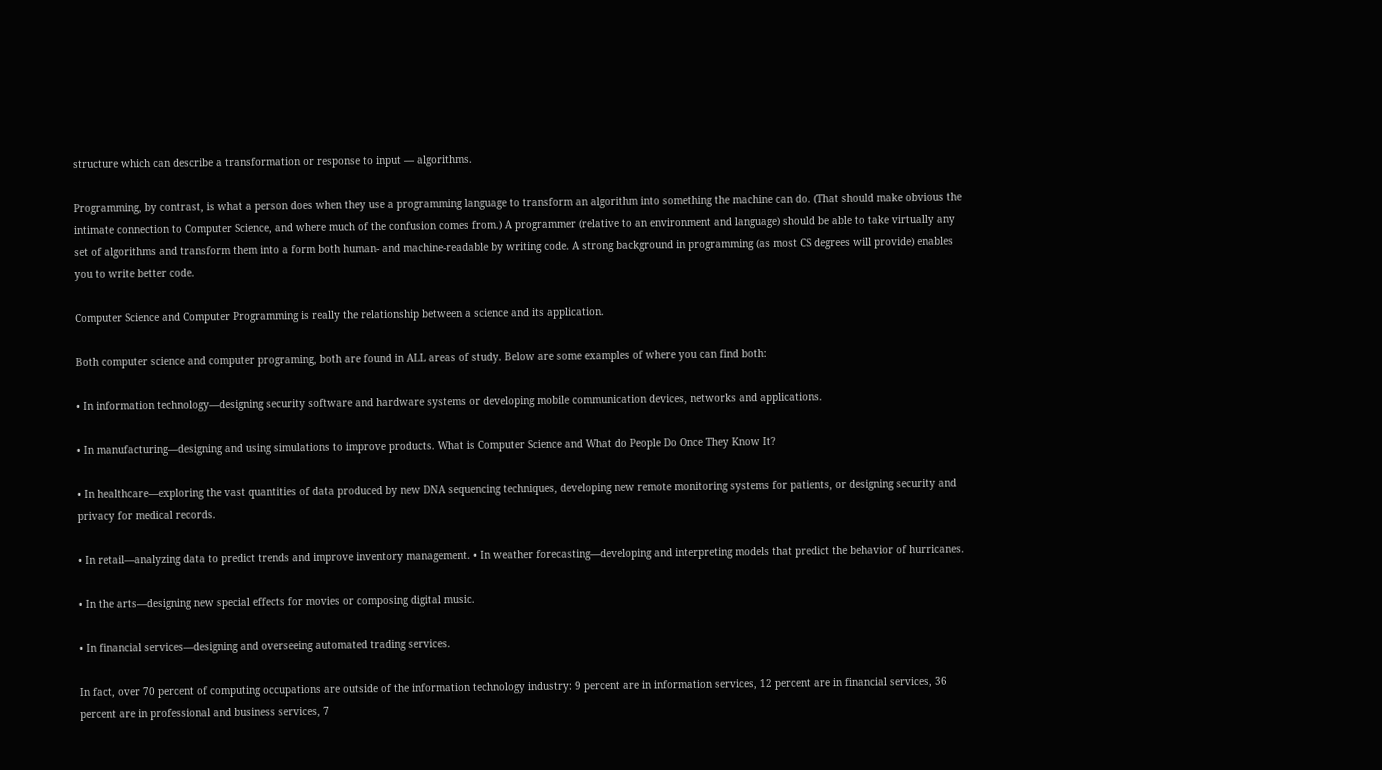structure which can describe a transformation or response to input — algorithms.

Programming, by contrast, is what a person does when they use a programming language to transform an algorithm into something the machine can do. (That should make obvious the intimate connection to Computer Science, and where much of the confusion comes from.) A programmer (relative to an environment and language) should be able to take virtually any set of algorithms and transform them into a form both human- and machine-readable by writing code. A strong background in programming (as most CS degrees will provide) enables you to write better code.

Computer Science and Computer Programming is really the relationship between a science and its application.

Both computer science and computer programing, both are found in ALL areas of study. Below are some examples of where you can find both:

• In information technology—designing security software and hardware systems or developing mobile communication devices, networks and applications.

• In manufacturing—designing and using simulations to improve products. What is Computer Science and What do People Do Once They Know It?

• In healthcare—exploring the vast quantities of data produced by new DNA sequencing techniques, developing new remote monitoring systems for patients, or designing security and privacy for medical records.

• In retail—analyzing data to predict trends and improve inventory management. • In weather forecasting—developing and interpreting models that predict the behavior of hurricanes.

• In the arts—designing new special effects for movies or composing digital music.

• In financial services—designing and overseeing automated trading services.

In fact, over 70 percent of computing occupations are outside of the information technology industry: 9 percent are in information services, 12 percent are in financial services, 36 percent are in professional and business services, 7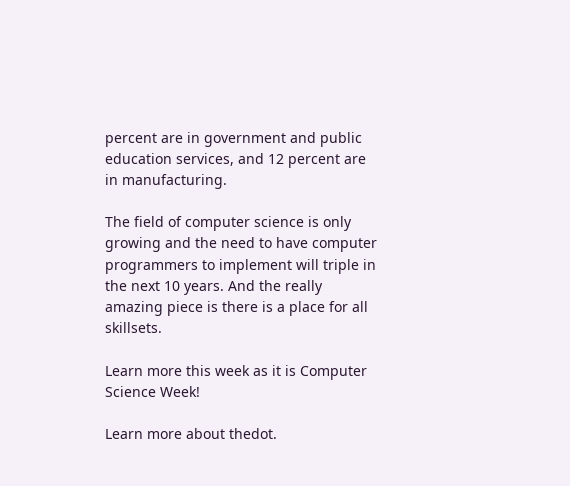percent are in government and public education services, and 12 percent are in manufacturing.

The field of computer science is only growing and the need to have computer programmers to implement will triple in the next 10 years. And the really amazing piece is there is a place for all skillsets.

Learn more this week as it is Computer Science Week!

Learn more about thedot.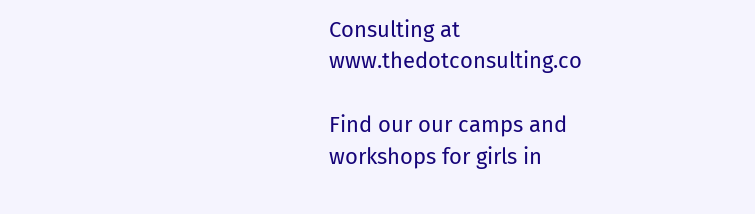Consulting at www.thedotconsulting.co

Find our our camps and workshops for girls in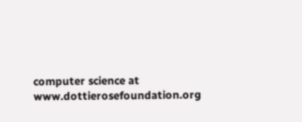computer science at www.dottierosefoundation.org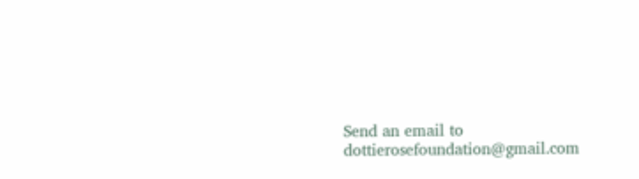Send an email to dottierosefoundation@gmail.com